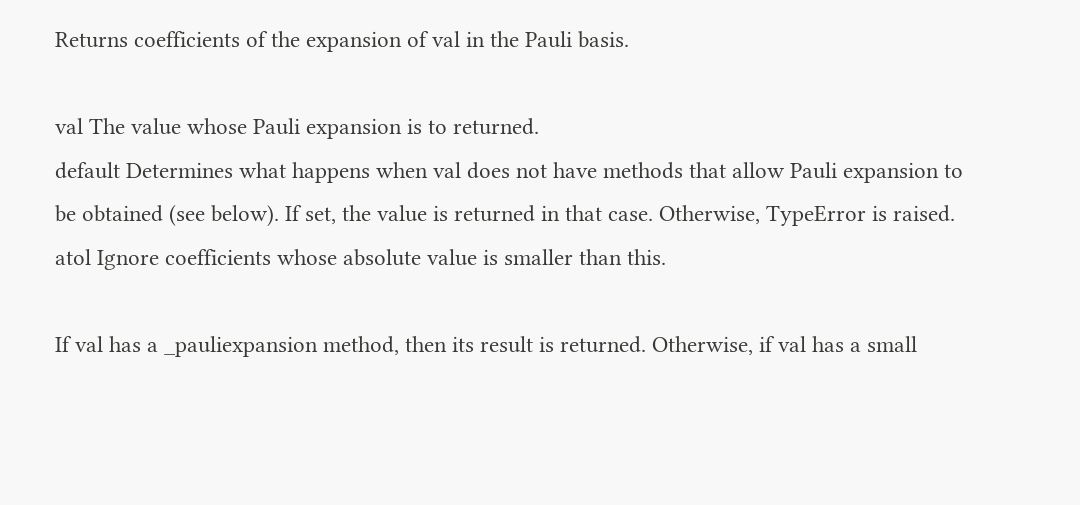Returns coefficients of the expansion of val in the Pauli basis.

val The value whose Pauli expansion is to returned.
default Determines what happens when val does not have methods that allow Pauli expansion to be obtained (see below). If set, the value is returned in that case. Otherwise, TypeError is raised.
atol Ignore coefficients whose absolute value is smaller than this.

If val has a _pauliexpansion method, then its result is returned. Otherwise, if val has a small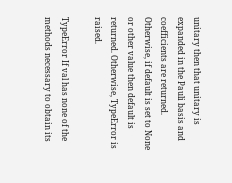unitary then that unitary is expanded in the Pauli basis and coefficients are returned. Otherwise, if default is set to None or other value then default is returned. Otherwise, TypeError is raised.

TypeError If val has none of the methods necessary to obtain its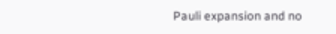Pauli expansion and no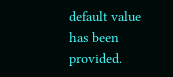default value has been provided.